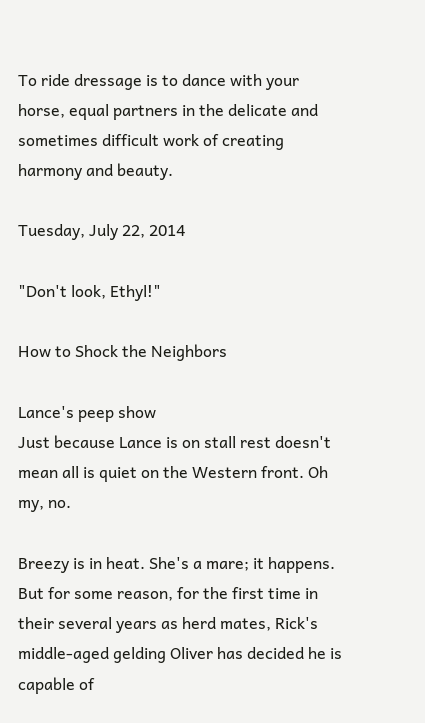To ride dressage is to dance with your horse, equal partners in the delicate and sometimes difficult work of creating harmony and beauty.

Tuesday, July 22, 2014

"Don't look, Ethyl!"

How to Shock the Neighbors

Lance's peep show
Just because Lance is on stall rest doesn't mean all is quiet on the Western front. Oh my, no.

Breezy is in heat. She's a mare; it happens. But for some reason, for the first time in their several years as herd mates, Rick's middle-aged gelding Oliver has decided he is capable of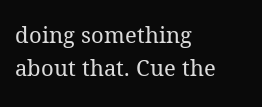doing something about that. Cue the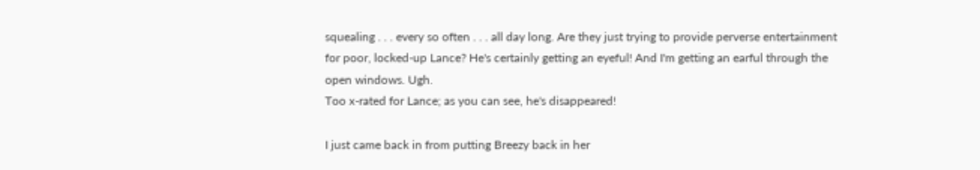squealing . . . every so often . . . all day long. Are they just trying to provide perverse entertainment for poor, locked-up Lance? He's certainly getting an eyeful! And I'm getting an earful through the open windows. Ugh.
Too x-rated for Lance; as you can see, he's disappeared!

I just came back in from putting Breezy back in her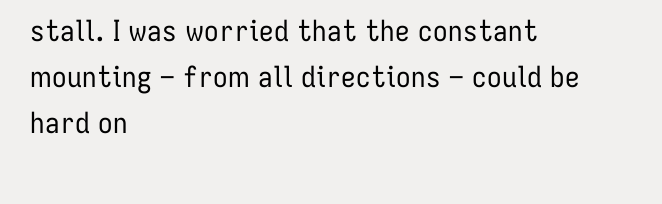stall. I was worried that the constant mounting – from all directions – could be hard on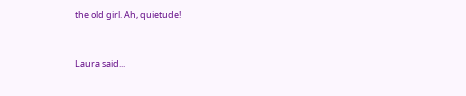the old girl. Ah, quietude!


Laura said...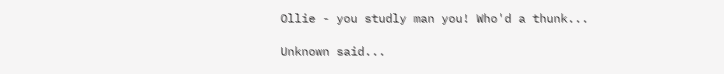Ollie - you studly man you! Who'd a thunk...

Unknown said...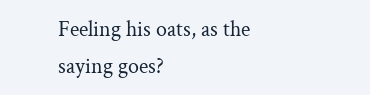Feeling his oats, as the saying goes?